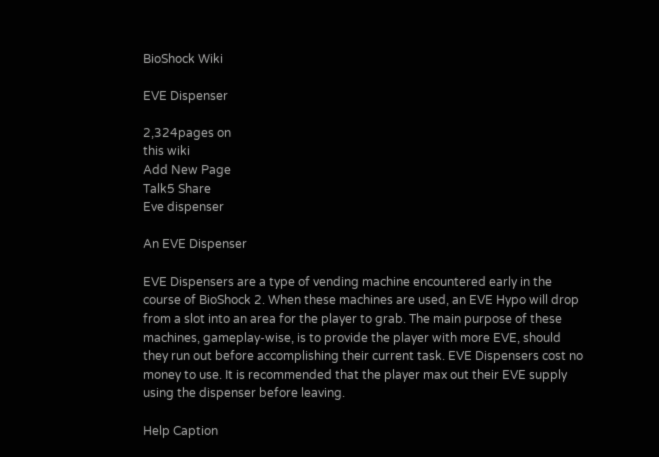BioShock Wiki

EVE Dispenser

2,324pages on
this wiki
Add New Page
Talk5 Share
Eve dispenser

An EVE Dispenser

EVE Dispensers are a type of vending machine encountered early in the course of BioShock 2. When these machines are used, an EVE Hypo will drop from a slot into an area for the player to grab. The main purpose of these machines, gameplay-wise, is to provide the player with more EVE, should they run out before accomplishing their current task. EVE Dispensers cost no money to use. It is recommended that the player max out their EVE supply using the dispenser before leaving.

Help Caption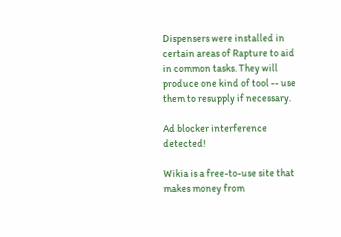Dispensers were installed in certain areas of Rapture to aid in common tasks. They will produce one kind of tool -- use them to resupply if necessary.

Ad blocker interference detected!

Wikia is a free-to-use site that makes money from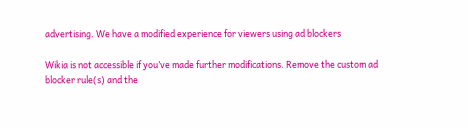advertising. We have a modified experience for viewers using ad blockers

Wikia is not accessible if you’ve made further modifications. Remove the custom ad blocker rule(s) and the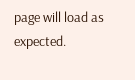page will load as expected.